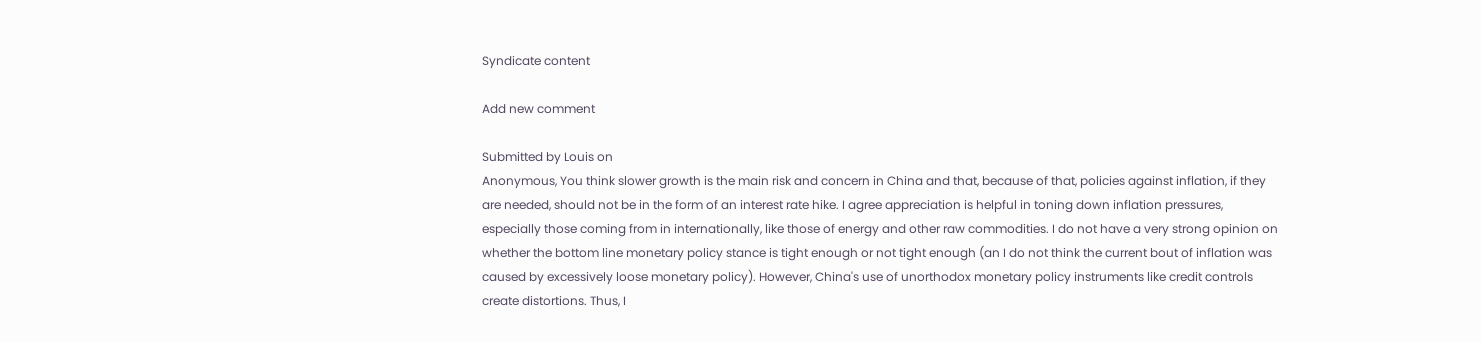Syndicate content

Add new comment

Submitted by Louis on
Anonymous, You think slower growth is the main risk and concern in China and that, because of that, policies against inflation, if they are needed, should not be in the form of an interest rate hike. I agree appreciation is helpful in toning down inflation pressures, especially those coming from in internationally, like those of energy and other raw commodities. I do not have a very strong opinion on whether the bottom line monetary policy stance is tight enough or not tight enough (an I do not think the current bout of inflation was caused by excessively loose monetary policy). However, China's use of unorthodox monetary policy instruments like credit controls create distortions. Thus, I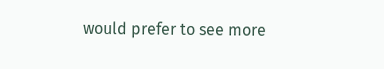would prefer to see more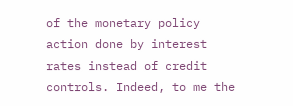of the monetary policy action done by interest rates instead of credit controls. Indeed, to me the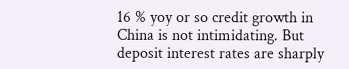16 % yoy or so credit growth in China is not intimidating. But deposit interest rates are sharply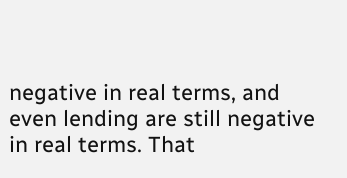negative in real terms, and even lending are still negative in real terms. That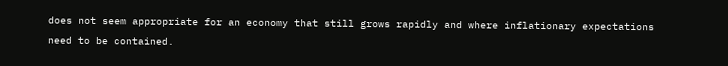does not seem appropriate for an economy that still grows rapidly and where inflationary expectations need to be contained.